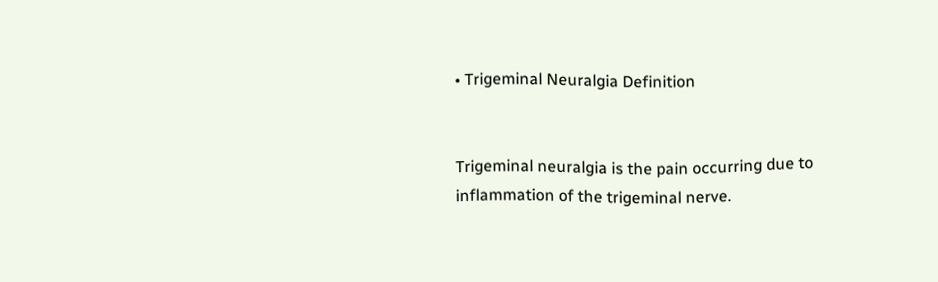• Trigeminal Neuralgia Definition


Trigeminal neuralgia is the pain occurring due to inflammation of the trigeminal nerve.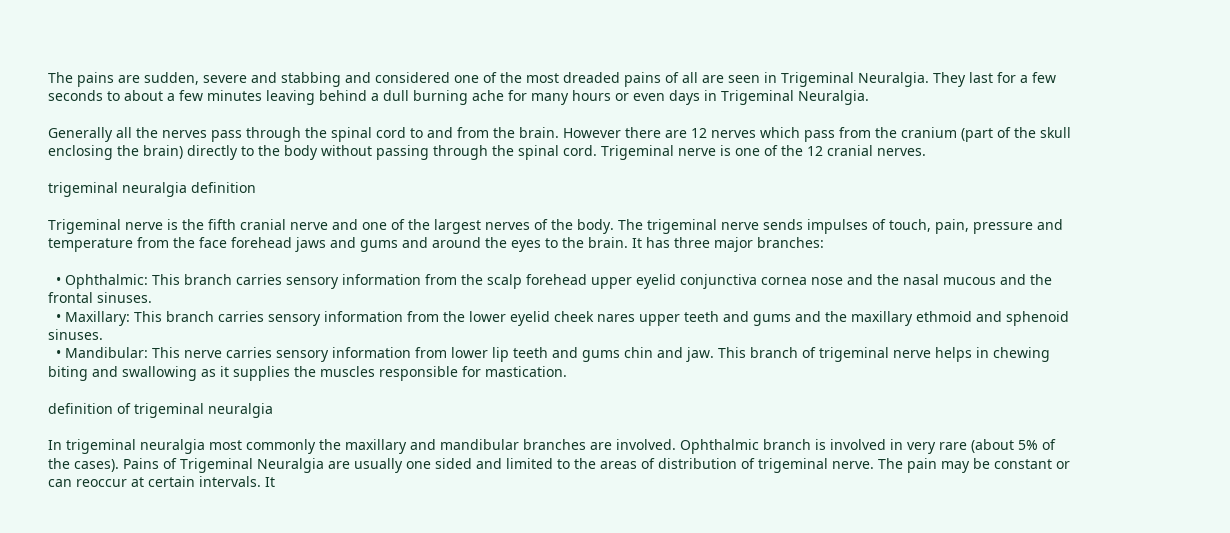The pains are sudden, severe and stabbing and considered one of the most dreaded pains of all are seen in Trigeminal Neuralgia. They last for a few seconds to about a few minutes leaving behind a dull burning ache for many hours or even days in Trigeminal Neuralgia.

Generally all the nerves pass through the spinal cord to and from the brain. However there are 12 nerves which pass from the cranium (part of the skull enclosing the brain) directly to the body without passing through the spinal cord. Trigeminal nerve is one of the 12 cranial nerves.

trigeminal neuralgia definition

Trigeminal nerve is the fifth cranial nerve and one of the largest nerves of the body. The trigeminal nerve sends impulses of touch, pain, pressure and temperature from the face forehead jaws and gums and around the eyes to the brain. It has three major branches:

  • Ophthalmic: This branch carries sensory information from the scalp forehead upper eyelid conjunctiva cornea nose and the nasal mucous and the frontal sinuses.
  • Maxillary: This branch carries sensory information from the lower eyelid cheek nares upper teeth and gums and the maxillary ethmoid and sphenoid sinuses.
  • Mandibular: This nerve carries sensory information from lower lip teeth and gums chin and jaw. This branch of trigeminal nerve helps in chewing biting and swallowing as it supplies the muscles responsible for mastication.

definition of trigeminal neuralgia

In trigeminal neuralgia most commonly the maxillary and mandibular branches are involved. Ophthalmic branch is involved in very rare (about 5% of the cases). Pains of Trigeminal Neuralgia are usually one sided and limited to the areas of distribution of trigeminal nerve. The pain may be constant or can reoccur at certain intervals. It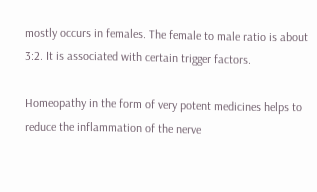mostly occurs in females. The female to male ratio is about 3:2. It is associated with certain trigger factors.

Homeopathy in the form of very potent medicines helps to reduce the inflammation of the nerve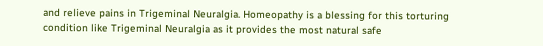and relieve pains in Trigeminal Neuralgia. Homeopathy is a blessing for this torturing condition like Trigeminal Neuralgia as it provides the most natural safe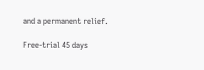and a permanent relief.

Free-trial 45 days